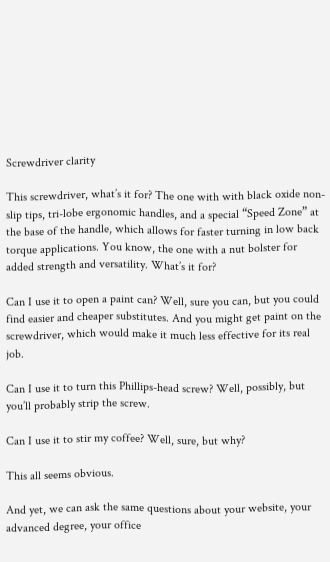Screwdriver clarity

This screwdriver, what’s it for? The one with with black oxide non-slip tips, tri-lobe ergonomic handles, and a special “Speed Zone” at the base of the handle, which allows for faster turning in low back torque applications. You know, the one with a nut bolster for added strength and versatility. What’s it for?

Can I use it to open a paint can? Well, sure you can, but you could find easier and cheaper substitutes. And you might get paint on the screwdriver, which would make it much less effective for its real job.

Can I use it to turn this Phillips-head screw? Well, possibly, but you’ll probably strip the screw.

Can I use it to stir my coffee? Well, sure, but why?

This all seems obvious.

And yet, we can ask the same questions about your website, your advanced degree, your office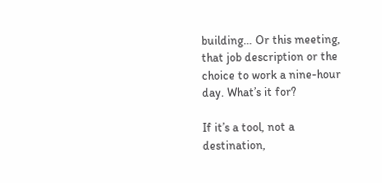building… Or this meeting, that job description or the choice to work a nine-hour day. What’s it for?

If it’s a tool, not a destination,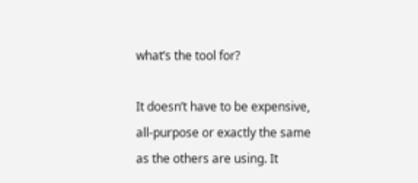what’s the tool for?

It doesn’t have to be expensive, all-purpose or exactly the same as the others are using. It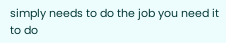simply needs to do the job you need it to do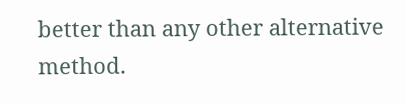better than any other alternative method.